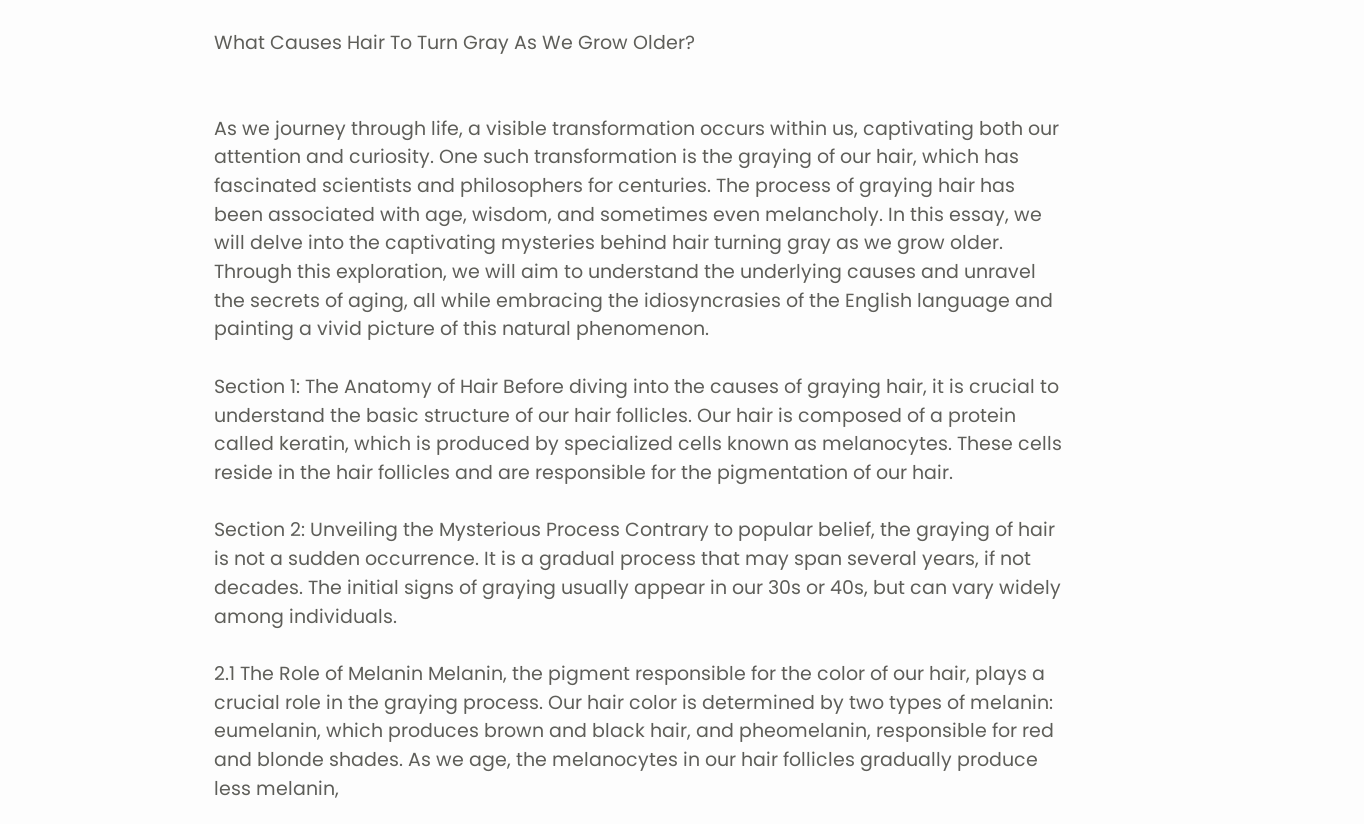What Causes Hair To Turn Gray As We Grow Older?


As we journey through life, a visible transformation occurs within us, captivating both our attention and curiosity. One such transformation is the graying of our hair, which has fascinated scientists and philosophers for centuries. The process of graying hair has been associated with age, wisdom, and sometimes even melancholy. In this essay, we will delve into the captivating mysteries behind hair turning gray as we grow older. Through this exploration, we will aim to understand the underlying causes and unravel the secrets of aging, all while embracing the idiosyncrasies of the English language and painting a vivid picture of this natural phenomenon.

Section 1: The Anatomy of Hair Before diving into the causes of graying hair, it is crucial to understand the basic structure of our hair follicles. Our hair is composed of a protein called keratin, which is produced by specialized cells known as melanocytes. These cells reside in the hair follicles and are responsible for the pigmentation of our hair.

Section 2: Unveiling the Mysterious Process Contrary to popular belief, the graying of hair is not a sudden occurrence. It is a gradual process that may span several years, if not decades. The initial signs of graying usually appear in our 30s or 40s, but can vary widely among individuals.

2.1 The Role of Melanin Melanin, the pigment responsible for the color of our hair, plays a crucial role in the graying process. Our hair color is determined by two types of melanin: eumelanin, which produces brown and black hair, and pheomelanin, responsible for red and blonde shades. As we age, the melanocytes in our hair follicles gradually produce less melanin,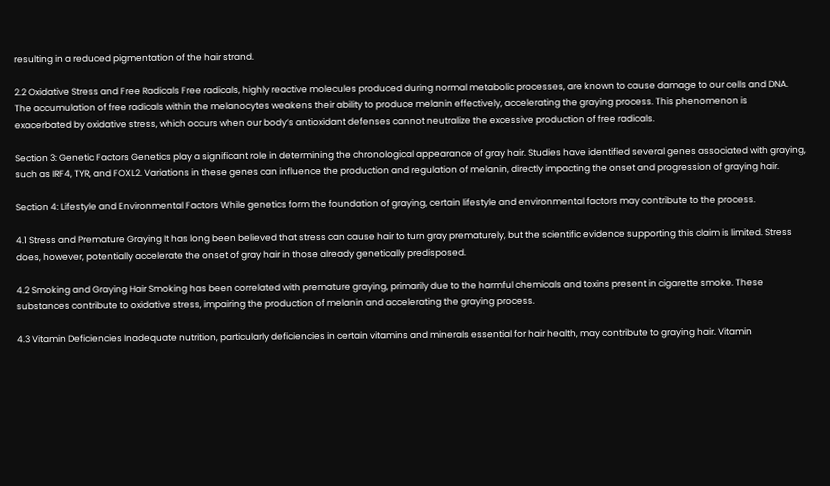resulting in a reduced pigmentation of the hair strand.

2.2 Oxidative Stress and Free Radicals Free radicals, highly reactive molecules produced during normal metabolic processes, are known to cause damage to our cells and DNA. The accumulation of free radicals within the melanocytes weakens their ability to produce melanin effectively, accelerating the graying process. This phenomenon is exacerbated by oxidative stress, which occurs when our body’s antioxidant defenses cannot neutralize the excessive production of free radicals.

Section 3: Genetic Factors Genetics play a significant role in determining the chronological appearance of gray hair. Studies have identified several genes associated with graying, such as IRF4, TYR, and FOXL2. Variations in these genes can influence the production and regulation of melanin, directly impacting the onset and progression of graying hair.

Section 4: Lifestyle and Environmental Factors While genetics form the foundation of graying, certain lifestyle and environmental factors may contribute to the process.

4.1 Stress and Premature Graying It has long been believed that stress can cause hair to turn gray prematurely, but the scientific evidence supporting this claim is limited. Stress does, however, potentially accelerate the onset of gray hair in those already genetically predisposed.

4.2 Smoking and Graying Hair Smoking has been correlated with premature graying, primarily due to the harmful chemicals and toxins present in cigarette smoke. These substances contribute to oxidative stress, impairing the production of melanin and accelerating the graying process.

4.3 Vitamin Deficiencies Inadequate nutrition, particularly deficiencies in certain vitamins and minerals essential for hair health, may contribute to graying hair. Vitamin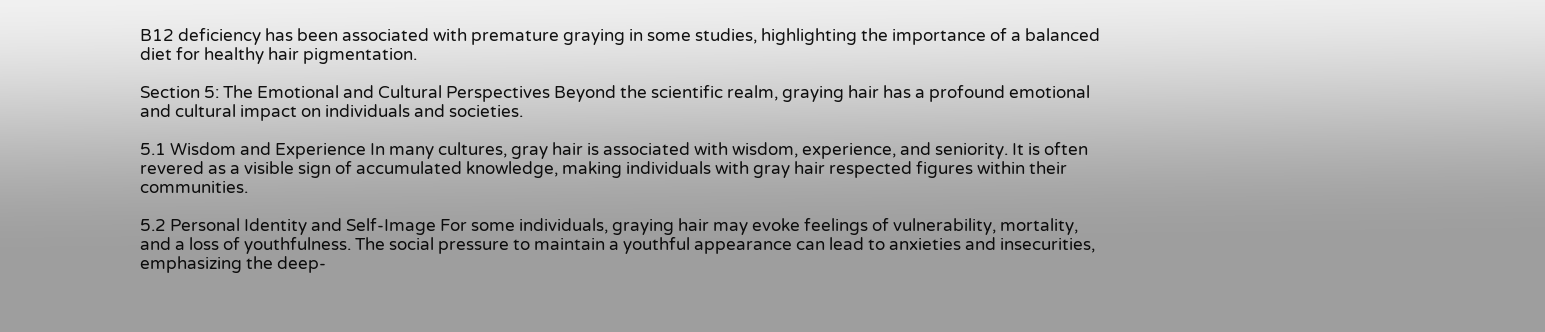B12 deficiency has been associated with premature graying in some studies, highlighting the importance of a balanced diet for healthy hair pigmentation.

Section 5: The Emotional and Cultural Perspectives Beyond the scientific realm, graying hair has a profound emotional and cultural impact on individuals and societies.

5.1 Wisdom and Experience In many cultures, gray hair is associated with wisdom, experience, and seniority. It is often revered as a visible sign of accumulated knowledge, making individuals with gray hair respected figures within their communities.

5.2 Personal Identity and Self-Image For some individuals, graying hair may evoke feelings of vulnerability, mortality, and a loss of youthfulness. The social pressure to maintain a youthful appearance can lead to anxieties and insecurities, emphasizing the deep-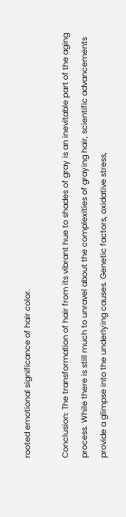rooted emotional significance of hair color.

Conclusion: The transformation of hair from its vibrant hue to shades of gray is an inevitable part of the aging process. While there is still much to unravel about the complexities of graying hair, scientific advancements provide a glimpse into the underlying causes. Genetic factors, oxidative stress,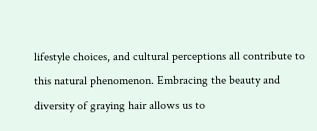lifestyle choices, and cultural perceptions all contribute to this natural phenomenon. Embracing the beauty and diversity of graying hair allows us to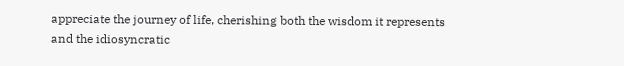appreciate the journey of life, cherishing both the wisdom it represents and the idiosyncratic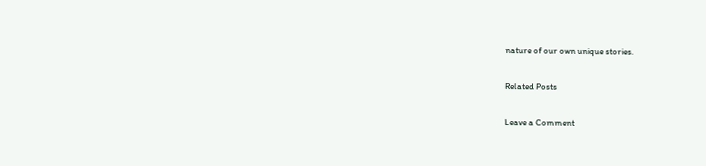nature of our own unique stories.

Related Posts

Leave a Comment